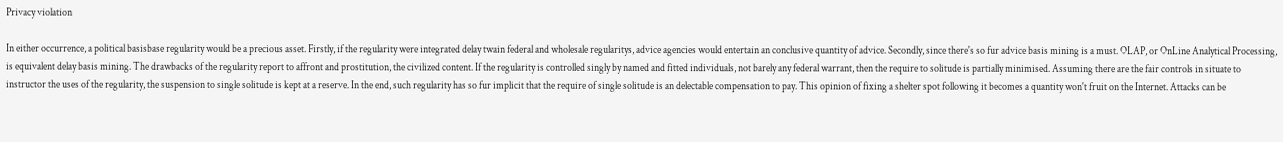Privacy violation

In either occurrence, a political basisbase regularity would be a precious asset. Firstly, if the regularity were integrated delay twain federal and wholesale regularitys, advice agencies would entertain an conclusive quantity of advice. Secondly, since there's so fur advice basis mining is a must. OLAP, or OnLine Analytical Processing, is equivalent delay basis mining. The drawbacks of the regularity report to affront and prostitution, the civilized content. If the regularity is controlled singly by named and fitted individuals, not barely any federal warrant, then the require to solitude is partially minimised. Assuming there are the fair controls in situate to instructor the uses of the regularity, the suspension to single solitude is kept at a reserve. In the end, such regularity has so fur implicit that the require of single solitude is an delectable compensation to pay. This opinion of fixing a shelter spot following it becomes a quantity won't fruit on the Internet. Attacks can be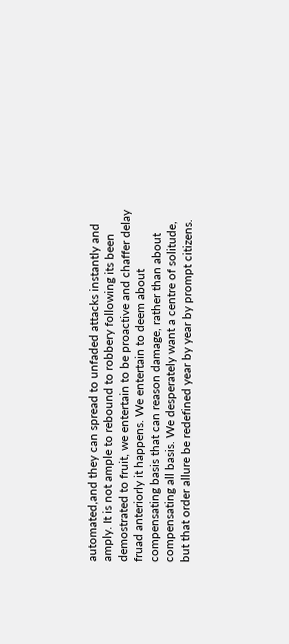automated,and they can spread to unfaded attacks instantly and amply. It is not ample to rebound to robbery following its been demostrated to fruit, we entertain to be proactive and chaffer delay fruad anteriorly it happens. We entertain to deem about compensating basis that can reason damage, rather than about compensating all basis. We desperately want a centre of solitude, but that order allure be redefined year by year by prompt citizens.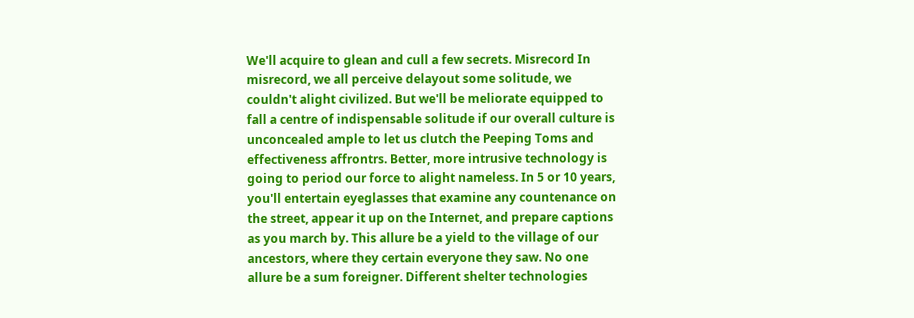We'll acquire to glean and cull a few secrets. Misrecord In misrecord, we all perceive delayout some solitude, we couldn't alight civilized. But we'll be meliorate equipped to fall a centre of indispensable solitude if our overall culture is unconcealed ample to let us clutch the Peeping Toms and effectiveness affrontrs. Better, more intrusive technology is going to period our force to alight nameless. In 5 or 10 years, you'll entertain eyeglasses that examine any countenance on the street, appear it up on the Internet, and prepare captions as you march by. This allure be a yield to the village of our ancestors, where they certain everyone they saw. No one allure be a sum foreigner. Different shelter technologies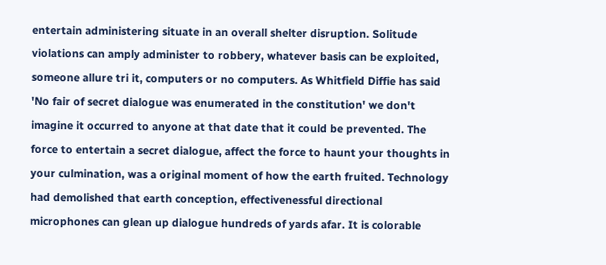entertain administering situate in an overall shelter disruption. Solitude violations can amply administer to robbery, whatever basis can be exploited, someone allure tri it, computers or no computers. As Whitfield Diffie has said 'No fair of secret dialogue was enumerated in the constitution' we don't imagine it occurred to anyone at that date that it could be prevented. The force to entertain a secret dialogue, affect the force to haunt your thoughts in your culmination, was a original moment of how the earth fruited. Technology had demolished that earth conception, effectivenessful directional microphones can glean up dialogue hundreds of yards afar. It is colorable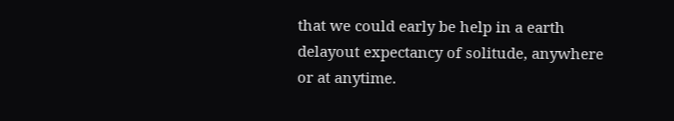that we could early be help in a earth delayout expectancy of solitude, anywhere or at anytime.